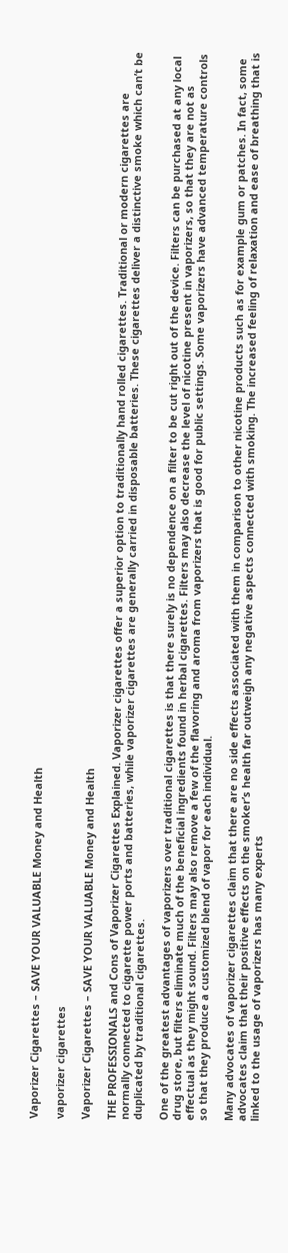Vaporizer Cigarettes – SAVE YOUR VALUABLE Money and Health

vaporizer cigarettes

Vaporizer Cigarettes – SAVE YOUR VALUABLE Money and Health

THE PROFESSIONALS and Cons of Vaporizer Cigarettes Explained. Vaporizer cigarettes offer a superior option to traditionally hand rolled cigarettes. Traditional or modern cigarettes are normally connected to cigarette power ports and batteries, while vaporizer cigarettes are generally carried in disposable batteries. These cigarettes deliver a distinctive smoke which can’t be duplicated by traditional cigarettes.

One of the greatest advantages of vaporizers over traditional cigarettes is that there surely is no dependence on a filter to be cut right out of the device. Filters can be purchased at any local drug store, but filters eliminate much of the beneficial ingredients found in herbal cigarettes. Filters may also decrease the level of nicotine present in vaporizers, so that they are not as effectual as they might sound. Filters may also remove a few of the flavoring and aroma from vaporizers that is good for public settings. Some vaporizers have advanced temperature controls so that they produce a customized blend of vapor for each individual.

Many advocates of vaporizer cigarettes claim that there are no side effects associated with them in comparison to other nicotine products such as for example gum or patches. In fact, some advocates claim that their positive effects on the smoker’s health far outweigh any negative aspects connected with smoking. The increased feeling of relaxation and ease of breathing that is linked to the usage of vaporizers has many experts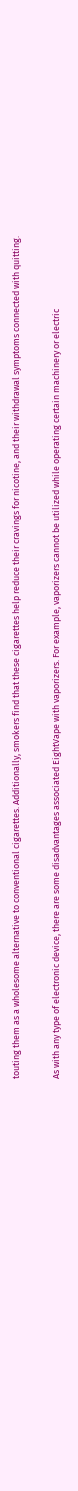touting them as a wholesome alternative to conventional cigarettes. Additionally, smokers find that these cigarettes help reduce their cravings for nicotine, and their withdrawal symptoms connected with quitting.

As with any type of electronic device, there are some disadvantages associated EightVape with vaporizers. For example, vaporizers cannot be utilized while operating certain machinery or electric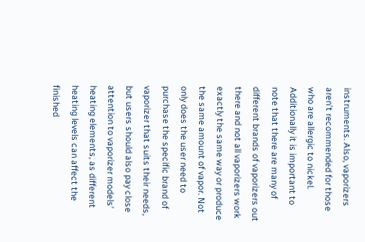instruments. Also, vaporizers aren’t recommended for those who are allergic to nickel. Additionally it is important to note that there are many of different brands of vaporizers out there and not all vaporizers work exactly the same way or produce the same amount of vapor. Not only does the user need to purchase the specific brand of vaporizer that suits their needs, but users should also pay close attention to vaporizer models’ heating elements, as different heating levels can affect the finished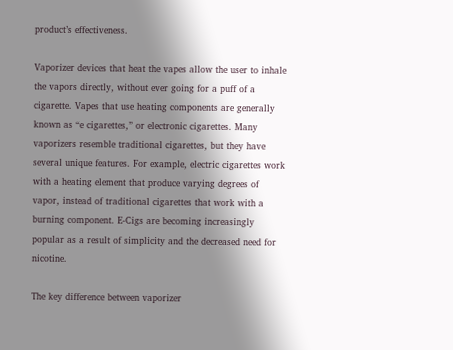product’s effectiveness.

Vaporizer devices that heat the vapes allow the user to inhale the vapors directly, without ever going for a puff of a cigarette. Vapes that use heating components are generally known as “e cigarettes,” or electronic cigarettes. Many vaporizers resemble traditional cigarettes, but they have several unique features. For example, electric cigarettes work with a heating element that produce varying degrees of vapor, instead of traditional cigarettes that work with a burning component. E-Cigs are becoming increasingly popular as a result of simplicity and the decreased need for nicotine.

The key difference between vaporizer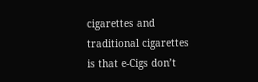cigarettes and traditional cigarettes is that e-Cigs don’t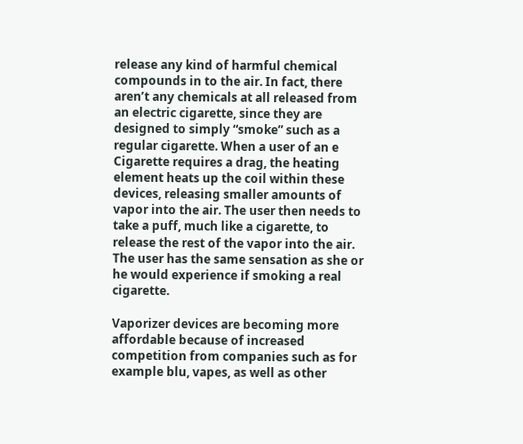release any kind of harmful chemical compounds in to the air. In fact, there aren’t any chemicals at all released from an electric cigarette, since they are designed to simply “smoke” such as a regular cigarette. When a user of an e Cigarette requires a drag, the heating element heats up the coil within these devices, releasing smaller amounts of vapor into the air. The user then needs to take a puff, much like a cigarette, to release the rest of the vapor into the air. The user has the same sensation as she or he would experience if smoking a real cigarette.

Vaporizer devices are becoming more affordable because of increased competition from companies such as for example blu, vapes, as well as other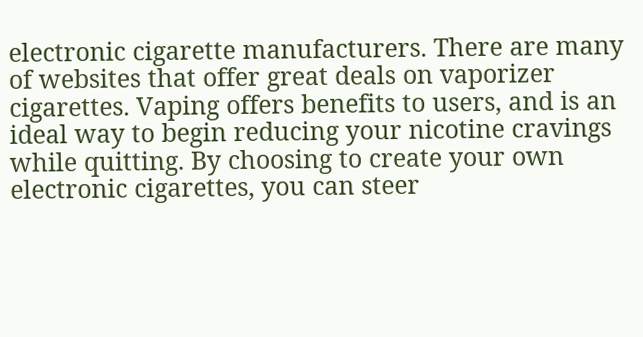electronic cigarette manufacturers. There are many of websites that offer great deals on vaporizer cigarettes. Vaping offers benefits to users, and is an ideal way to begin reducing your nicotine cravings while quitting. By choosing to create your own electronic cigarettes, you can steer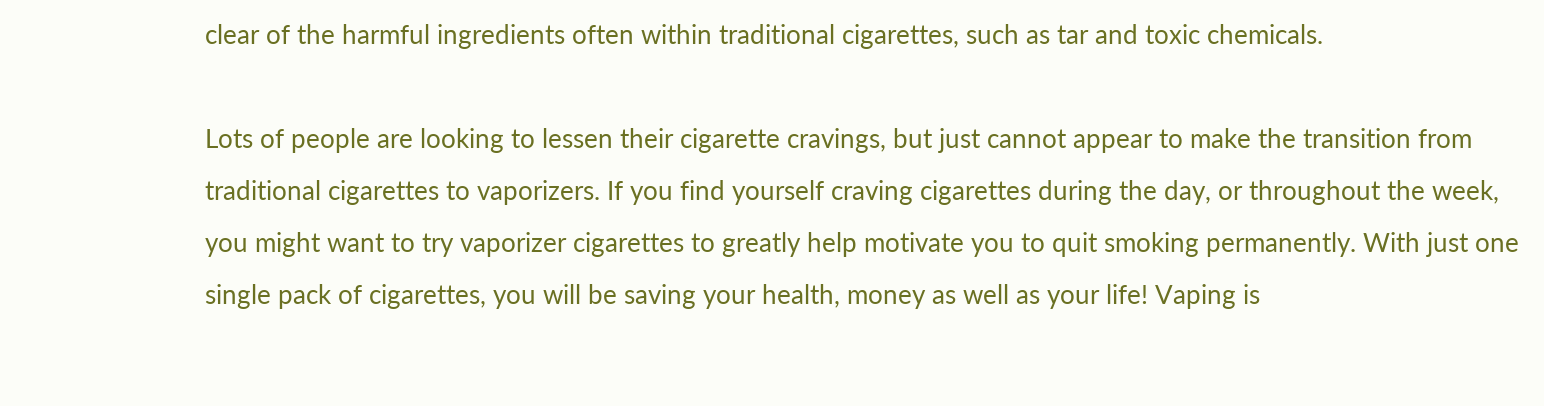clear of the harmful ingredients often within traditional cigarettes, such as tar and toxic chemicals.

Lots of people are looking to lessen their cigarette cravings, but just cannot appear to make the transition from traditional cigarettes to vaporizers. If you find yourself craving cigarettes during the day, or throughout the week, you might want to try vaporizer cigarettes to greatly help motivate you to quit smoking permanently. With just one single pack of cigarettes, you will be saving your health, money as well as your life! Vaping is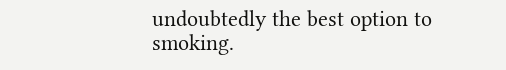undoubtedly the best option to smoking.